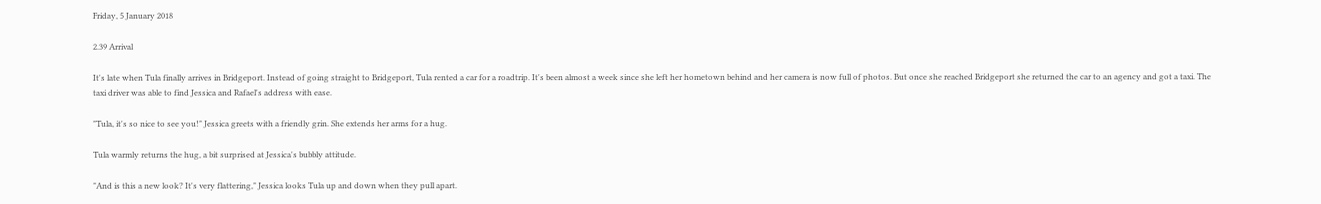Friday, 5 January 2018

2.39 Arrival

It's late when Tula finally arrives in Bridgeport. Instead of going straight to Bridgeport, Tula rented a car for a roadtrip. It's been almost a week since she left her hometown behind and her camera is now full of photos. But once she reached Bridgeport she returned the car to an agency and got a taxi. The taxi driver was able to find Jessica and Rafael's address with ease.

"Tula, it's so nice to see you!" Jessica greets with a friendly grin. She extends her arms for a hug.

Tula warmly returns the hug, a bit surprised at Jessica's bubbly attitude.

"And is this a new look? It's very flattering," Jessica looks Tula up and down when they pull apart.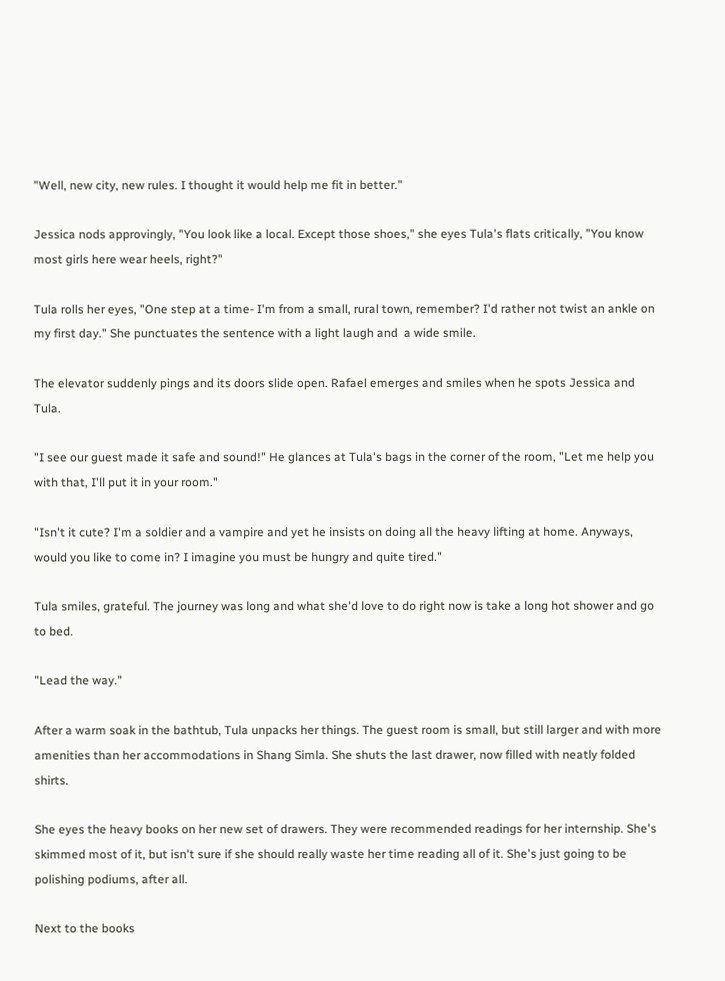"Well, new city, new rules. I thought it would help me fit in better."

Jessica nods approvingly, "You look like a local. Except those shoes," she eyes Tula's flats critically, "You know most girls here wear heels, right?"

Tula rolls her eyes, "One step at a time- I'm from a small, rural town, remember? I'd rather not twist an ankle on my first day." She punctuates the sentence with a light laugh and  a wide smile.

The elevator suddenly pings and its doors slide open. Rafael emerges and smiles when he spots Jessica and Tula.

"I see our guest made it safe and sound!" He glances at Tula's bags in the corner of the room, "Let me help you with that, I'll put it in your room."

"Isn't it cute? I'm a soldier and a vampire and yet he insists on doing all the heavy lifting at home. Anyways, would you like to come in? I imagine you must be hungry and quite tired."

Tula smiles, grateful. The journey was long and what she'd love to do right now is take a long hot shower and go to bed.

"Lead the way."

After a warm soak in the bathtub, Tula unpacks her things. The guest room is small, but still larger and with more amenities than her accommodations in Shang Simla. She shuts the last drawer, now filled with neatly folded shirts.

She eyes the heavy books on her new set of drawers. They were recommended readings for her internship. She's skimmed most of it, but isn't sure if she should really waste her time reading all of it. She's just going to be polishing podiums, after all.

Next to the books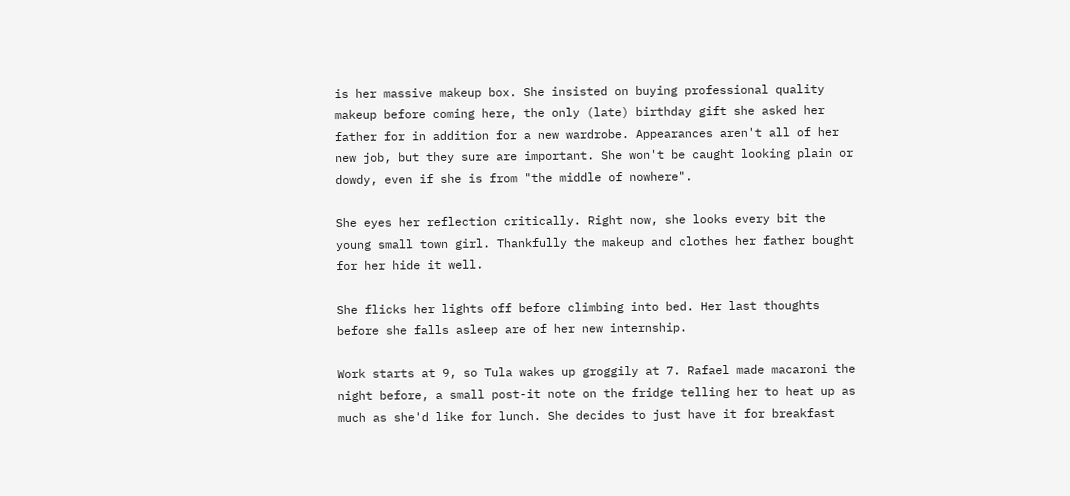is her massive makeup box. She insisted on buying professional quality makeup before coming here, the only (late) birthday gift she asked her father for in addition for a new wardrobe. Appearances aren't all of her new job, but they sure are important. She won't be caught looking plain or dowdy, even if she is from "the middle of nowhere".

She eyes her reflection critically. Right now, she looks every bit the young small town girl. Thankfully the makeup and clothes her father bought for her hide it well.

She flicks her lights off before climbing into bed. Her last thoughts before she falls asleep are of her new internship.

Work starts at 9, so Tula wakes up groggily at 7. Rafael made macaroni the night before, a small post-it note on the fridge telling her to heat up as much as she'd like for lunch. She decides to just have it for breakfast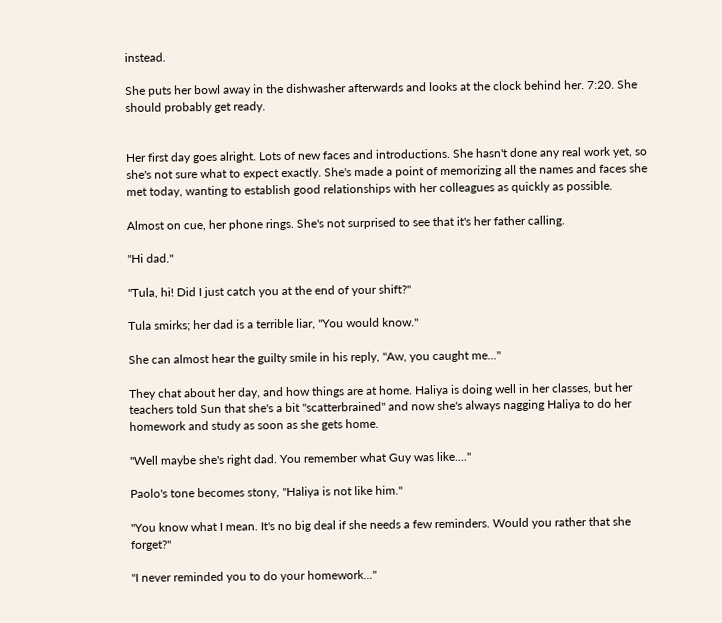instead.

She puts her bowl away in the dishwasher afterwards and looks at the clock behind her. 7:20. She should probably get ready.


Her first day goes alright. Lots of new faces and introductions. She hasn't done any real work yet, so she's not sure what to expect exactly. She's made a point of memorizing all the names and faces she met today, wanting to establish good relationships with her colleagues as quickly as possible.

Almost on cue, her phone rings. She's not surprised to see that it's her father calling.

"Hi dad."

"Tula, hi! Did I just catch you at the end of your shift?"

Tula smirks; her dad is a terrible liar, "You would know."

She can almost hear the guilty smile in his reply, "Aw, you caught me..."

They chat about her day, and how things are at home. Haliya is doing well in her classes, but her teachers told Sun that she's a bit "scatterbrained" and now she's always nagging Haliya to do her homework and study as soon as she gets home.

"Well maybe she's right dad. You remember what Guy was like...."

Paolo's tone becomes stony, "Haliya is not like him."

"You know what I mean. It's no big deal if she needs a few reminders. Would you rather that she forget?"

"I never reminded you to do your homework..."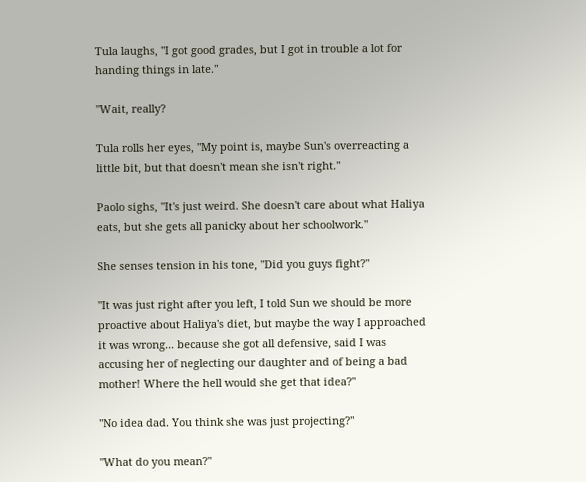Tula laughs, "I got good grades, but I got in trouble a lot for handing things in late."

"Wait, really?

Tula rolls her eyes, "My point is, maybe Sun's overreacting a little bit, but that doesn't mean she isn't right."

Paolo sighs, "It's just weird. She doesn't care about what Haliya eats, but she gets all panicky about her schoolwork."

She senses tension in his tone, "Did you guys fight?"

"It was just right after you left, I told Sun we should be more proactive about Haliya's diet, but maybe the way I approached it was wrong... because she got all defensive, said I was accusing her of neglecting our daughter and of being a bad mother! Where the hell would she get that idea?"

"No idea dad. You think she was just projecting?"

"What do you mean?"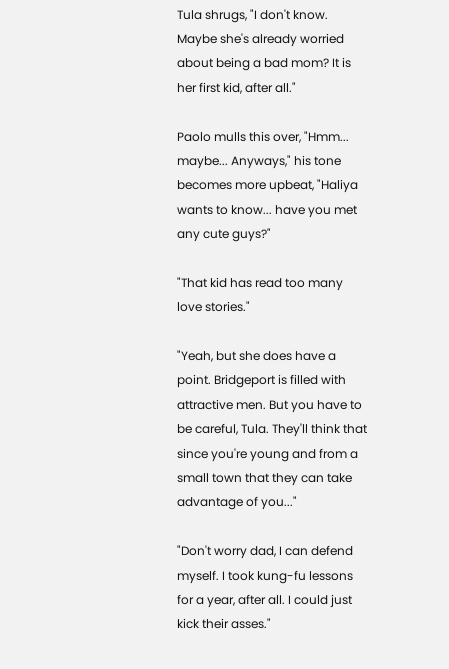Tula shrugs, "I don't know. Maybe she's already worried about being a bad mom? It is her first kid, after all."

Paolo mulls this over, "Hmm... maybe... Anyways," his tone becomes more upbeat, "Haliya wants to know... have you met any cute guys?"

"That kid has read too many love stories."

"Yeah, but she does have a point. Bridgeport is filled with attractive men. But you have to be careful, Tula. They'll think that since you're young and from a small town that they can take advantage of you..."

"Don't worry dad, I can defend myself. I took kung-fu lessons for a year, after all. I could just kick their asses."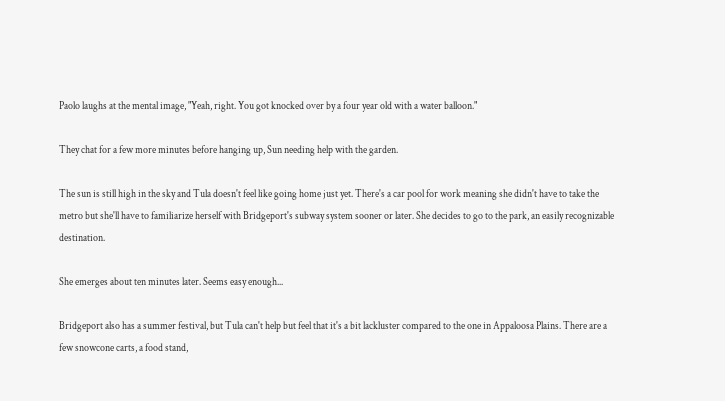Paolo laughs at the mental image, "Yeah, right. You got knocked over by a four year old with a water balloon."

They chat for a few more minutes before hanging up, Sun needing help with the garden.

The sun is still high in the sky and Tula doesn't feel like going home just yet. There's a car pool for work meaning she didn't have to take the metro but she'll have to familiarize herself with Bridgeport's subway system sooner or later. She decides to go to the park, an easily recognizable destination.

She emerges about ten minutes later. Seems easy enough...

Bridgeport also has a summer festival, but Tula can't help but feel that it's a bit lackluster compared to the one in Appaloosa Plains. There are a few snowcone carts, a food stand,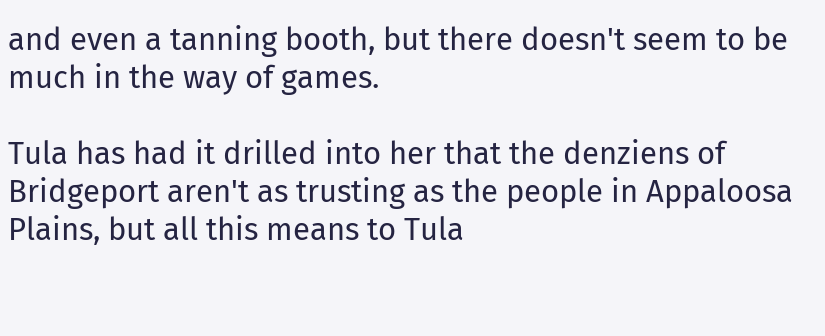and even a tanning booth, but there doesn't seem to be much in the way of games.

Tula has had it drilled into her that the denziens of Bridgeport aren't as trusting as the people in Appaloosa Plains, but all this means to Tula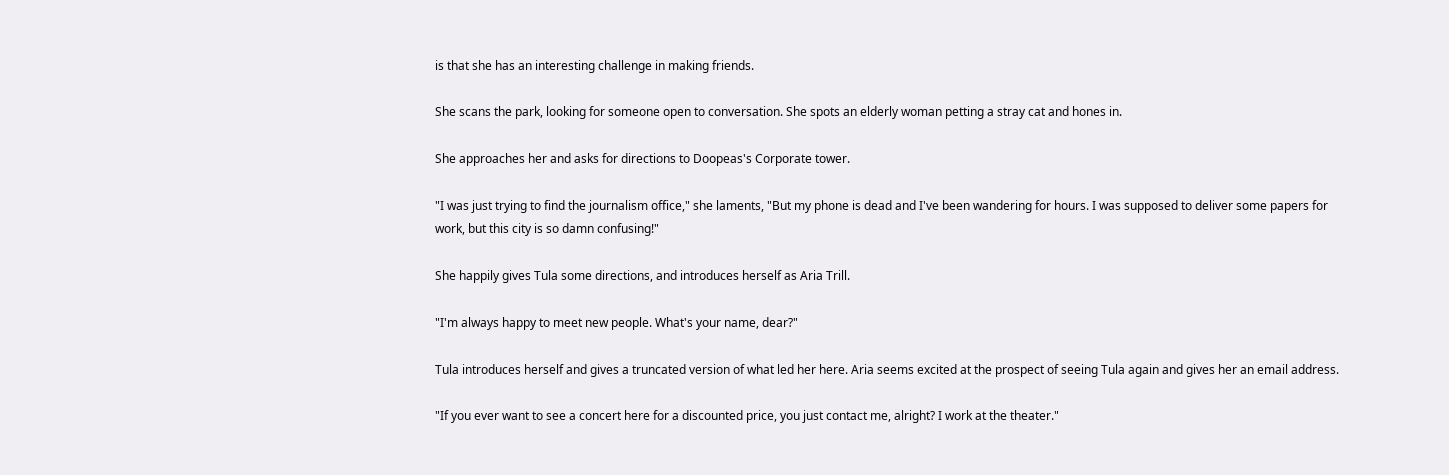is that she has an interesting challenge in making friends.

She scans the park, looking for someone open to conversation. She spots an elderly woman petting a stray cat and hones in.

She approaches her and asks for directions to Doopeas's Corporate tower.

"I was just trying to find the journalism office," she laments, "But my phone is dead and I've been wandering for hours. I was supposed to deliver some papers for work, but this city is so damn confusing!"

She happily gives Tula some directions, and introduces herself as Aria Trill.

"I'm always happy to meet new people. What's your name, dear?"

Tula introduces herself and gives a truncated version of what led her here. Aria seems excited at the prospect of seeing Tula again and gives her an email address.

"If you ever want to see a concert here for a discounted price, you just contact me, alright? I work at the theater."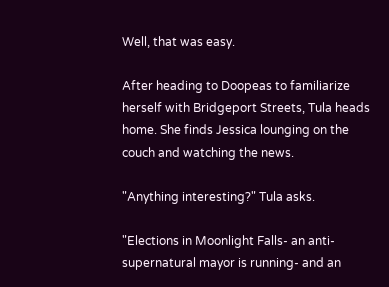Well, that was easy.

After heading to Doopeas to familiarize herself with Bridgeport Streets, Tula heads home. She finds Jessica lounging on the couch and watching the news.

"Anything interesting?" Tula asks.

"Elections in Moonlight Falls- an anti-supernatural mayor is running- and an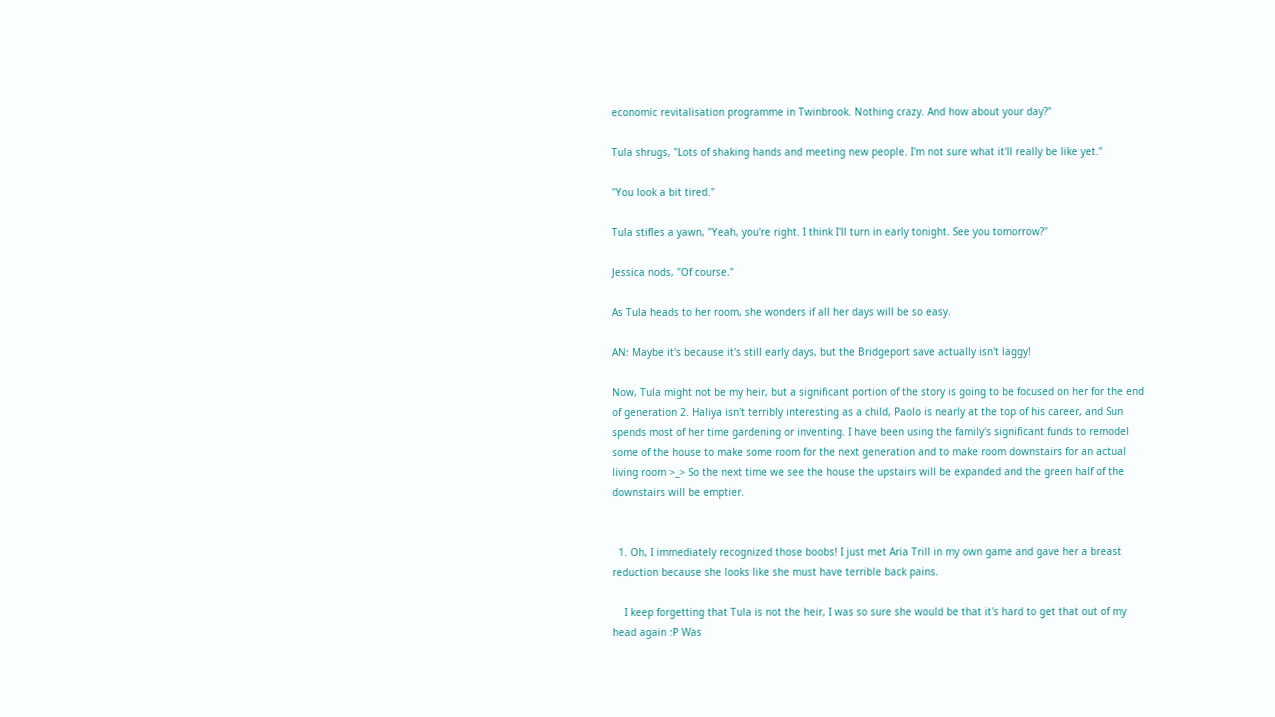economic revitalisation programme in Twinbrook. Nothing crazy. And how about your day?"

Tula shrugs, "Lots of shaking hands and meeting new people. I'm not sure what it'll really be like yet."

"You look a bit tired."

Tula stifles a yawn, "Yeah, you're right. I think I'll turn in early tonight. See you tomorrow?"

Jessica nods, "Of course."

As Tula heads to her room, she wonders if all her days will be so easy.

AN: Maybe it's because it's still early days, but the Bridgeport save actually isn't laggy!

Now, Tula might not be my heir, but a significant portion of the story is going to be focused on her for the end of generation 2. Haliya isn't terribly interesting as a child, Paolo is nearly at the top of his career, and Sun spends most of her time gardening or inventing. I have been using the family's significant funds to remodel some of the house to make some room for the next generation and to make room downstairs for an actual living room >_> So the next time we see the house the upstairs will be expanded and the green half of the downstairs will be emptier.


  1. Oh, I immediately recognized those boobs! I just met Aria Trill in my own game and gave her a breast reduction because she looks like she must have terrible back pains.

    I keep forgetting that Tula is not the heir, I was so sure she would be that it's hard to get that out of my head again :P Was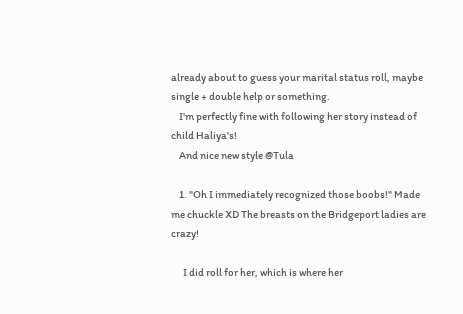already about to guess your marital status roll, maybe single + double help or something.
    I'm perfectly fine with following her story instead of child Haliya's!
    And nice new style @Tula

    1. "Oh I immediately recognized those boobs!" Made me chuckle XD The breasts on the Bridgeport ladies are crazy!

      I did roll for her, which is where her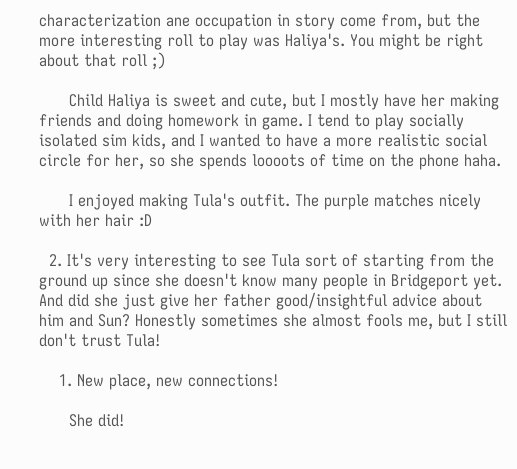characterization ane occupation in story come from, but the more interesting roll to play was Haliya's. You might be right about that roll ;)

      Child Haliya is sweet and cute, but I mostly have her making friends and doing homework in game. I tend to play socially isolated sim kids, and I wanted to have a more realistic social circle for her, so she spends loooots of time on the phone haha.

      I enjoyed making Tula's outfit. The purple matches nicely with her hair :D

  2. It's very interesting to see Tula sort of starting from the ground up since she doesn't know many people in Bridgeport yet. And did she just give her father good/insightful advice about him and Sun? Honestly sometimes she almost fools me, but I still don't trust Tula!

    1. New place, new connections!

      She did!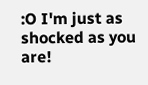:O I'm just as shocked as you are!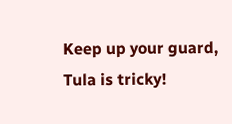Keep up your guard, Tula is tricky!